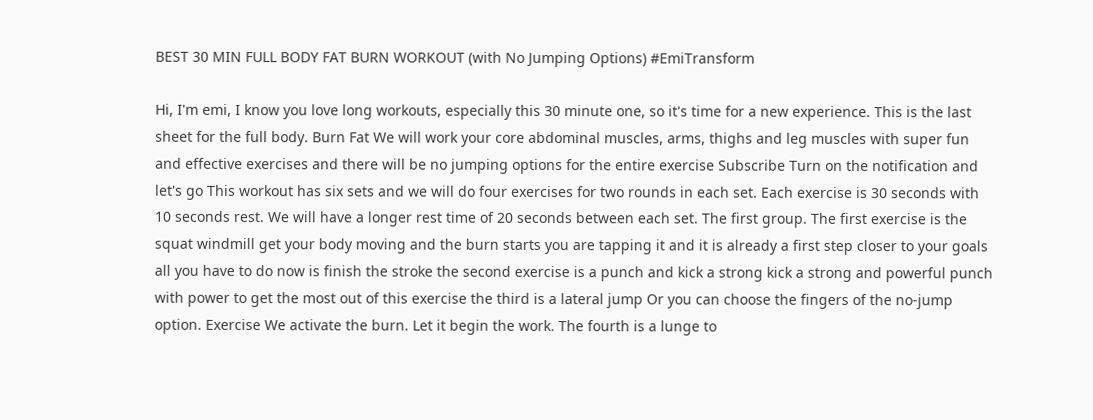BEST 30 MIN FULL BODY FAT BURN WORKOUT (with No Jumping Options) #EmiTransform

Hi, I'm emi, I know you love long workouts, especially this 30 minute one, so it's time for a new experience. This is the last sheet for the full body. Burn Fat We will work your core abdominal muscles, arms, thighs and leg muscles with super fun and effective exercises and there will be no jumping options for the entire exercise Subscribe Turn on the notification and let's go This workout has six sets and we will do four exercises for two rounds in each set. Each exercise is 30 seconds with 10 seconds rest. We will have a longer rest time of 20 seconds between each set. The first group. The first exercise is the squat windmill get your body moving and the burn starts you are tapping it and it is already a first step closer to your goals all you have to do now is finish the stroke the second exercise is a punch and kick a strong kick a strong and powerful punch with power to get the most out of this exercise the third is a lateral jump Or you can choose the fingers of the no-jump option. Exercise We activate the burn. Let it begin the work. The fourth is a lunge to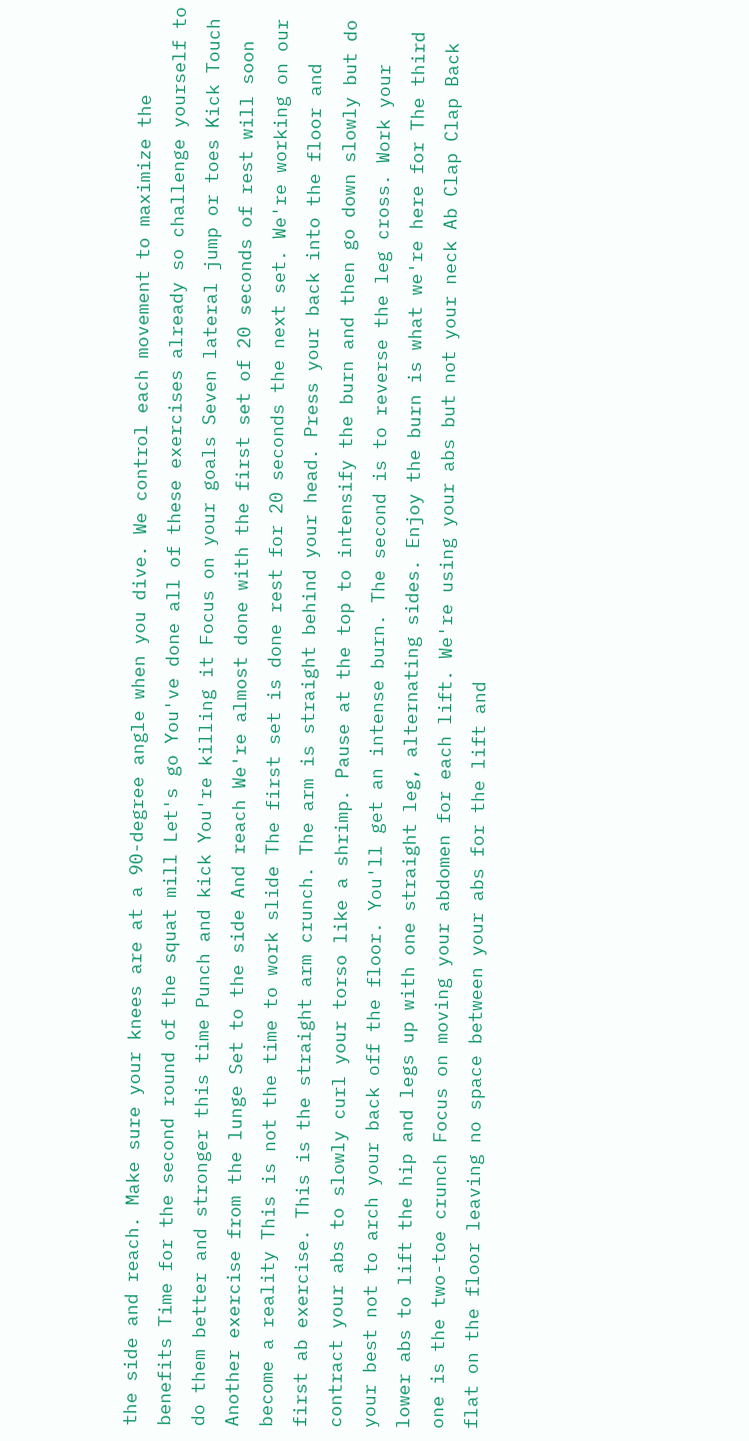the side and reach. Make sure your knees are at a 90-degree angle when you dive. We control each movement to maximize the benefits Time for the second round of the squat mill Let's go You've done all of these exercises already so challenge yourself to do them better and stronger this time Punch and kick You're killing it Focus on your goals Seven lateral jump or toes Kick Touch Another exercise from the lunge Set to the side And reach We're almost done with the first set of 20 seconds of rest will soon become a reality This is not the time to work slide The first set is done rest for 20 seconds the next set. We're working on our first ab exercise. This is the straight arm crunch. The arm is straight behind your head. Press your back into the floor and contract your abs to slowly curl your torso like a shrimp. Pause at the top to intensify the burn and then go down slowly but do your best not to arch your back off the floor. You'll get an intense burn. The second is to reverse the leg cross. Work your lower abs to lift the hip and legs up with one straight leg, alternating sides. Enjoy the burn is what we're here for The third one is the two-toe crunch Focus on moving your abdomen for each lift. We're using your abs but not your neck Ab Clap Clap Back flat on the floor leaving no space between your abs for the lift and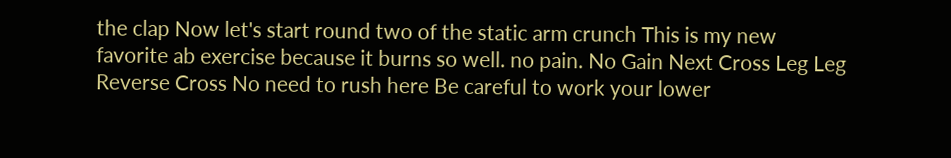the clap Now let's start round two of the static arm crunch This is my new favorite ab exercise because it burns so well. no pain. No Gain Next Cross Leg Leg Reverse Cross No need to rush here Be careful to work your lower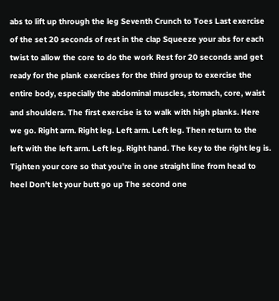abs to lift up through the leg Seventh Crunch to Toes Last exercise of the set 20 seconds of rest in the clap Squeeze your abs for each twist to allow the core to do the work Rest for 20 seconds and get ready for the plank exercises for the third group to exercise the entire body, especially the abdominal muscles, stomach, core, waist and shoulders. The first exercise is to walk with high planks. Here we go. Right arm. Right leg. Left arm. Left leg. Then return to the left with the left arm. Left leg. Right hand. The key to the right leg is. Tighten your core so that you're in one straight line from head to heel Don't let your butt go up The second one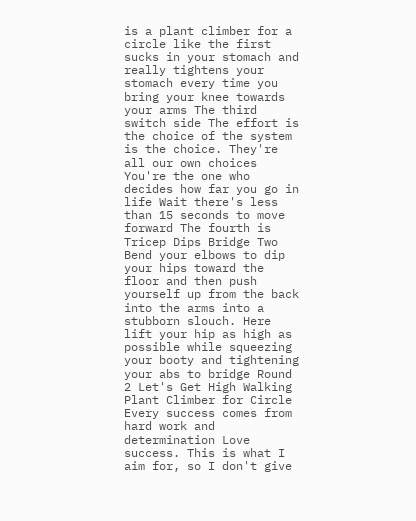is a plant climber for a circle like the first sucks in your stomach and really tightens your stomach every time you bring your knee towards your arms The third switch side The effort is the choice of the system is the choice. They're all our own choices You're the one who decides how far you go in life Wait there's less than 15 seconds to move forward The fourth is Tricep Dips Bridge Two Bend your elbows to dip your hips toward the floor and then push yourself up from the back into the arms into a stubborn slouch. Here lift your hip as high as possible while squeezing your booty and tightening your abs to bridge Round 2 Let's Get High Walking Plant Climber for Circle Every success comes from hard work and determination Love success. This is what I aim for, so I don't give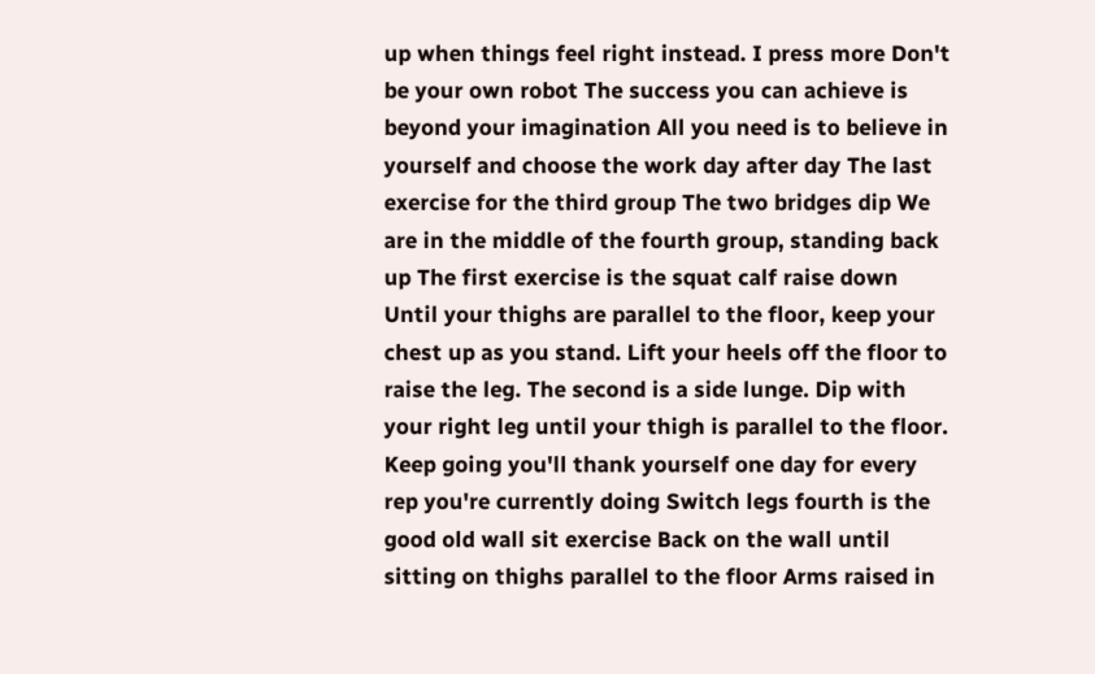up when things feel right instead. I press more Don't be your own robot The success you can achieve is beyond your imagination All you need is to believe in yourself and choose the work day after day The last exercise for the third group The two bridges dip We are in the middle of the fourth group, standing back up The first exercise is the squat calf raise down Until your thighs are parallel to the floor, keep your chest up as you stand. Lift your heels off the floor to raise the leg. The second is a side lunge. Dip with your right leg until your thigh is parallel to the floor. Keep going you'll thank yourself one day for every rep you're currently doing Switch legs fourth is the good old wall sit exercise Back on the wall until sitting on thighs parallel to the floor Arms raised in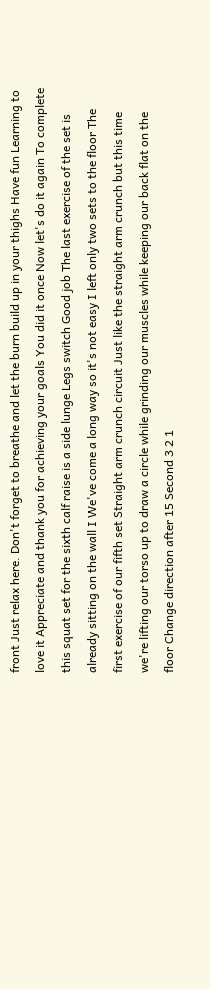front Just relax here. Don't forget to breathe and let the burn build up in your thighs Have fun Learning to love it Appreciate and thank you for achieving your goals You did it once Now let's do it again To complete this squat set for the sixth calf raise is a side lunge Legs switch Good job The last exercise of the set is already sitting on the wall I We've come a long way so it's not easy I left only two sets to the floor The first exercise of our fifth set Straight arm crunch circuit Just like the straight arm crunch but this time we're lifting our torso up to draw a circle while grinding our muscles while keeping our back flat on the floor Change direction after 15 Second 3 2 1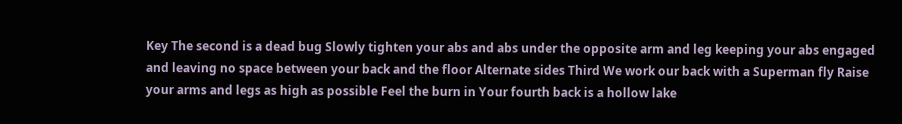Key The second is a dead bug Slowly tighten your abs and abs under the opposite arm and leg keeping your abs engaged and leaving no space between your back and the floor Alternate sides Third We work our back with a Superman fly Raise your arms and legs as high as possible Feel the burn in Your fourth back is a hollow lake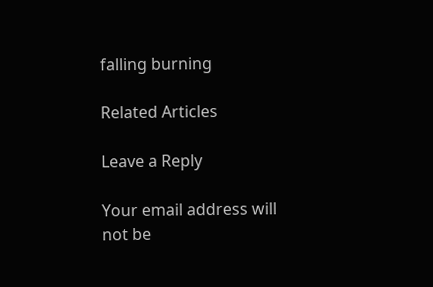falling burning

Related Articles

Leave a Reply

Your email address will not be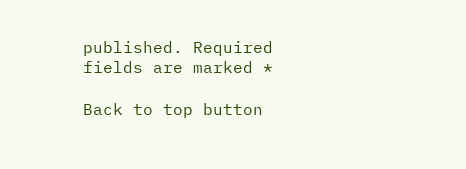published. Required fields are marked *

Back to top button